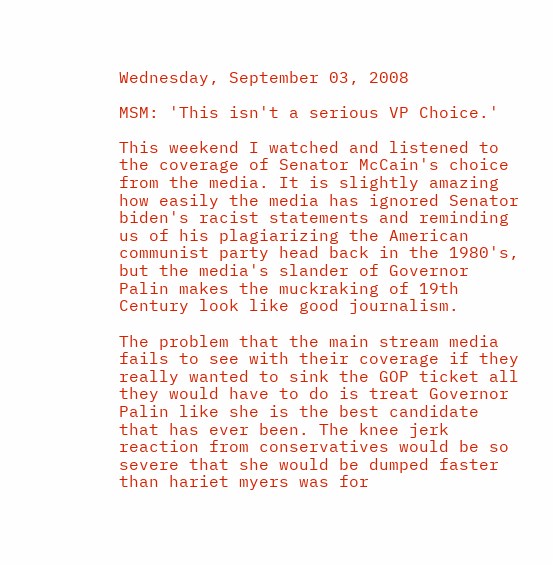Wednesday, September 03, 2008

MSM: 'This isn't a serious VP Choice.'

This weekend I watched and listened to the coverage of Senator McCain's choice from the media. It is slightly amazing how easily the media has ignored Senator biden's racist statements and reminding us of his plagiarizing the American communist party head back in the 1980's, but the media's slander of Governor Palin makes the muckraking of 19th Century look like good journalism.

The problem that the main stream media fails to see with their coverage if they really wanted to sink the GOP ticket all they would have to do is treat Governor Palin like she is the best candidate that has ever been. The knee jerk reaction from conservatives would be so severe that she would be dumped faster than hariet myers was for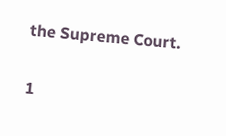the Supreme Court.

1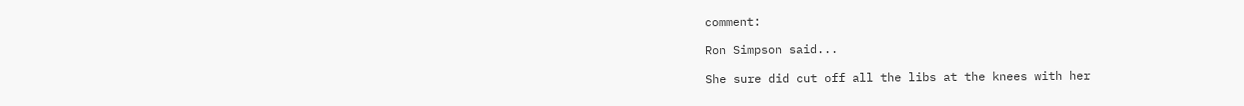comment:

Ron Simpson said...

She sure did cut off all the libs at the knees with her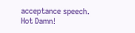acceptance speech.
Hot Damn!